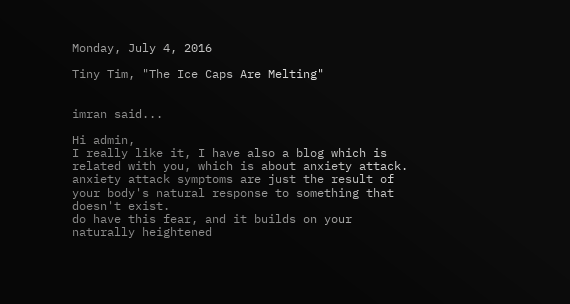Monday, July 4, 2016

Tiny Tim, "The Ice Caps Are Melting"


imran said...

Hi admin,
I really like it, I have also a blog which is related with you, which is about anxiety attack.
anxiety attack symptoms are just the result of your body's natural response to something that doesn't exist.
do have this fear, and it builds on your naturally heightened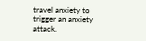travel anxiety to trigger an anxiety attack.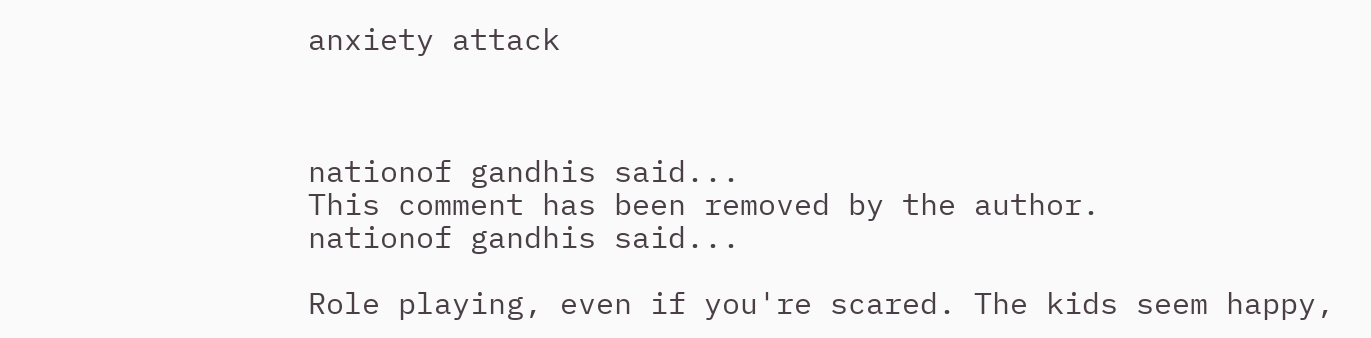anxiety attack



nationof gandhis said...
This comment has been removed by the author.
nationof gandhis said...

Role playing, even if you're scared. The kids seem happy,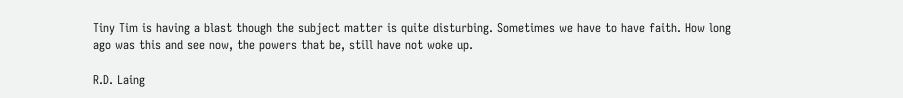Tiny Tim is having a blast though the subject matter is quite disturbing. Sometimes we have to have faith. How long ago was this and see now, the powers that be, still have not woke up.

R.D. Laing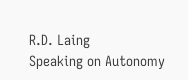R.D. Laing
Speaking on Autonomy